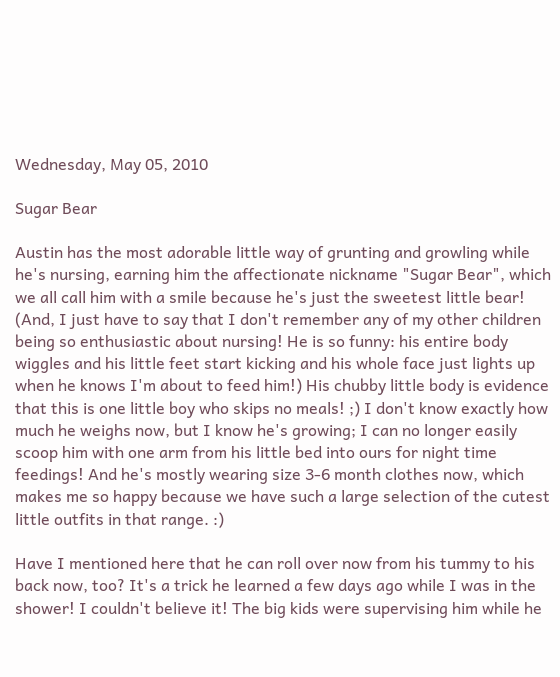Wednesday, May 05, 2010

Sugar Bear

Austin has the most adorable little way of grunting and growling while he's nursing, earning him the affectionate nickname "Sugar Bear", which we all call him with a smile because he's just the sweetest little bear! (And, I just have to say that I don't remember any of my other children being so enthusiastic about nursing! He is so funny: his entire body wiggles and his little feet start kicking and his whole face just lights up when he knows I'm about to feed him!) His chubby little body is evidence that this is one little boy who skips no meals! ;) I don't know exactly how much he weighs now, but I know he's growing; I can no longer easily scoop him with one arm from his little bed into ours for night time feedings! And he's mostly wearing size 3-6 month clothes now, which makes me so happy because we have such a large selection of the cutest little outfits in that range. :)

Have I mentioned here that he can roll over now from his tummy to his back now, too? It's a trick he learned a few days ago while I was in the shower! I couldn't believe it! The big kids were supervising him while he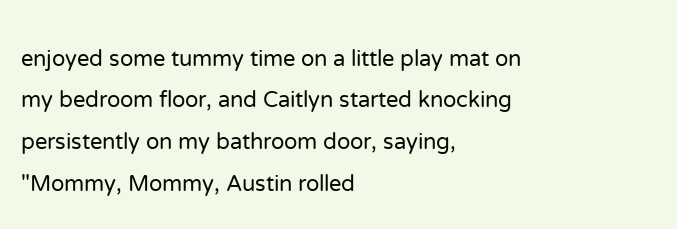enjoyed some tummy time on a little play mat on my bedroom floor, and Caitlyn started knocking persistently on my bathroom door, saying, "Mommy, Mommy, Austin rolled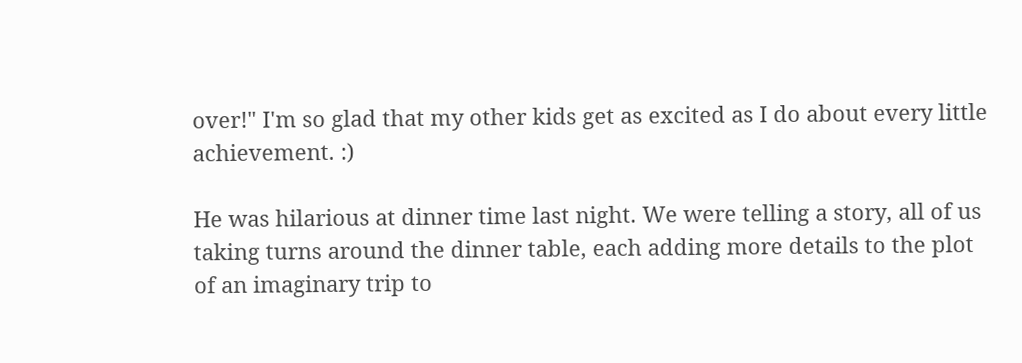over!" I'm so glad that my other kids get as excited as I do about every little achievement. :)

He was hilarious at dinner time last night. We were telling a story, all of us taking turns around the dinner table, each adding more details to the plot of an imaginary trip to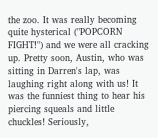the zoo. It was really becoming quite hysterical ("POPCORN FIGHT!") and we were all cracking up. Pretty soon, Austin, who was sitting in Darren's lap, was laughing right along with us! It was the funniest thing to hear his piercing squeals and little chuckles! Seriously,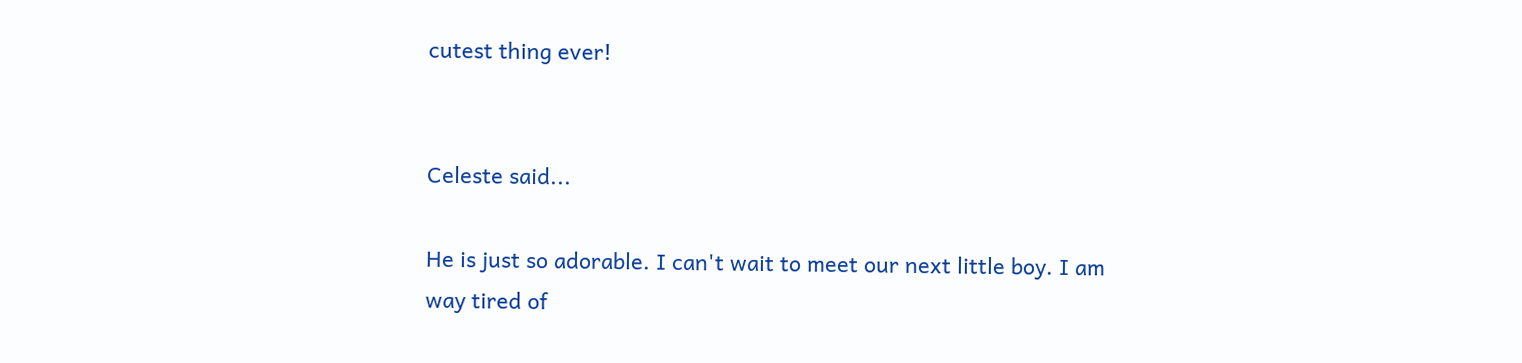cutest thing ever!


Celeste said...

He is just so adorable. I can't wait to meet our next little boy. I am way tired of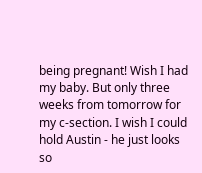being pregnant! Wish I had my baby. But only three weeks from tomorrow for my c-section. I wish I could hold Austin - he just looks so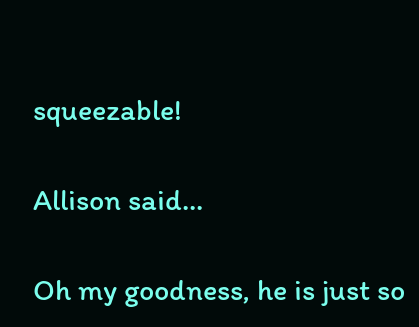squeezable!

Allison said...

Oh my goodness, he is just so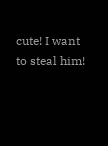cute! I want to steal him!